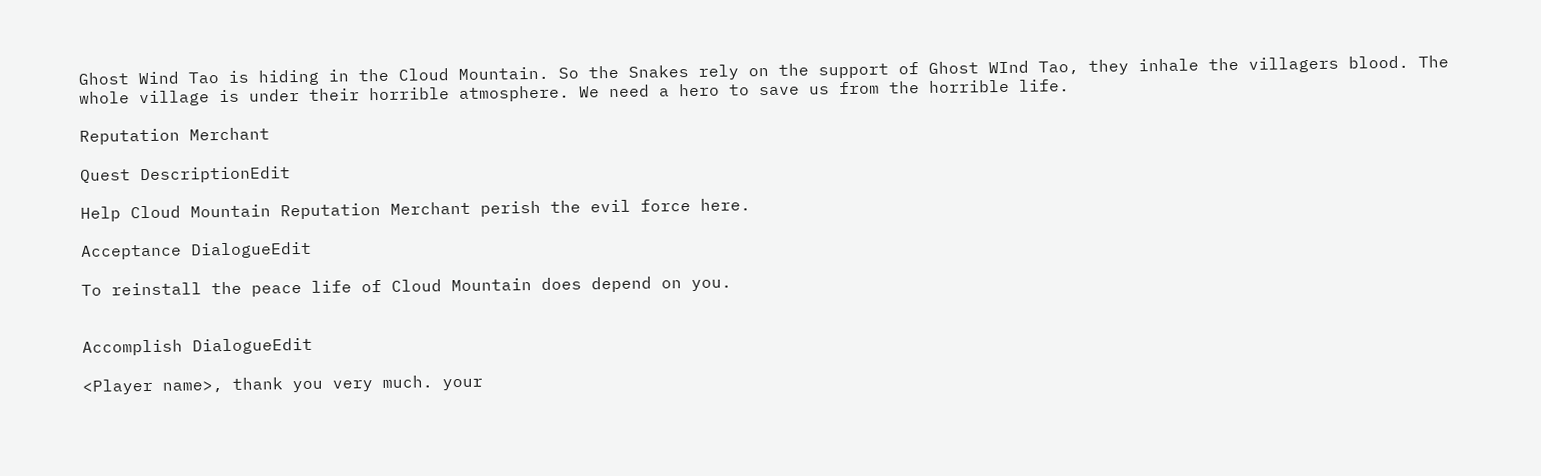Ghost Wind Tao is hiding in the Cloud Mountain. So the Snakes rely on the support of Ghost WInd Tao, they inhale the villagers blood. The whole village is under their horrible atmosphere. We need a hero to save us from the horrible life.

Reputation Merchant

Quest DescriptionEdit

Help Cloud Mountain Reputation Merchant perish the evil force here.

Acceptance DialogueEdit

To reinstall the peace life of Cloud Mountain does depend on you.


Accomplish DialogueEdit

<Player name>, thank you very much. your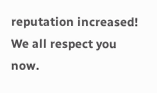reputation increased! We all respect you now.